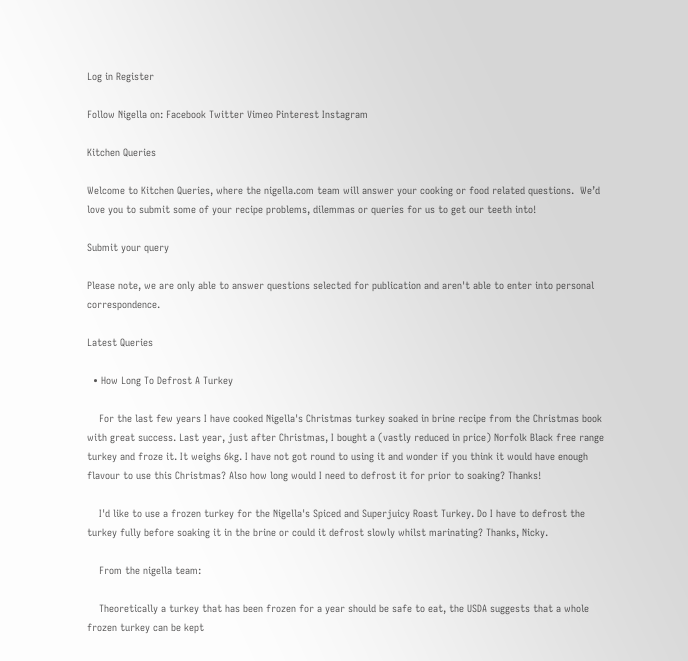Log in Register

Follow Nigella on: Facebook Twitter Vimeo Pinterest Instagram

Kitchen Queries

Welcome to Kitchen Queries, where the nigella.com team will answer your cooking or food related questions.  We’d love you to submit some of your recipe problems, dilemmas or queries for us to get our teeth into!

Submit your query

Please note, we are only able to answer questions selected for publication and aren't able to enter into personal correspondence.

Latest Queries

  • How Long To Defrost A Turkey

    For the last few years I have cooked Nigella's Christmas turkey soaked in brine recipe from the Christmas book with great success. Last year, just after Christmas, I bought a (vastly reduced in price) Norfolk Black free range turkey and froze it. It weighs 6kg. I have not got round to using it and wonder if you think it would have enough flavour to use this Christmas? Also how long would I need to defrost it for prior to soaking? Thanks!

    I'd like to use a frozen turkey for the Nigella's Spiced and Superjuicy Roast Turkey. Do I have to defrost the turkey fully before soaking it in the brine or could it defrost slowly whilst marinating? Thanks, Nicky.

    From the nigella team:

    Theoretically a turkey that has been frozen for a year should be safe to eat, the USDA suggests that a whole frozen turkey can be kept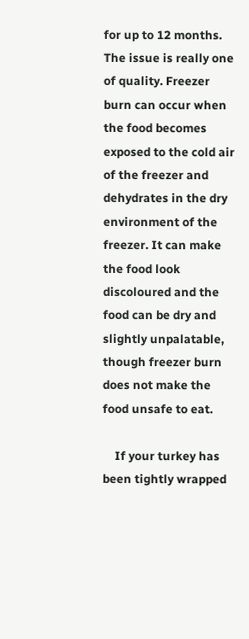for up to 12 months. The issue is really one of quality. Freezer burn can occur when the food becomes exposed to the cold air of the freezer and dehydrates in the dry environment of the freezer. It can make the food look discoloured and the food can be dry and slightly unpalatable, though freezer burn does not make the food unsafe to eat.

    If your turkey has been tightly wrapped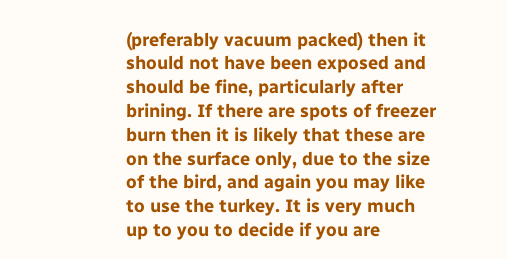(preferably vacuum packed) then it should not have been exposed and should be fine, particularly after brining. If there are spots of freezer burn then it is likely that these are on the surface only, due to the size of the bird, and again you may like to use the turkey. It is very much up to you to decide if you are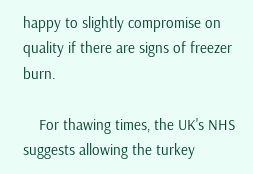happy to slightly compromise on quality if there are signs of freezer burn.

    For thawing times, the UK's NHS suggests allowing the turkey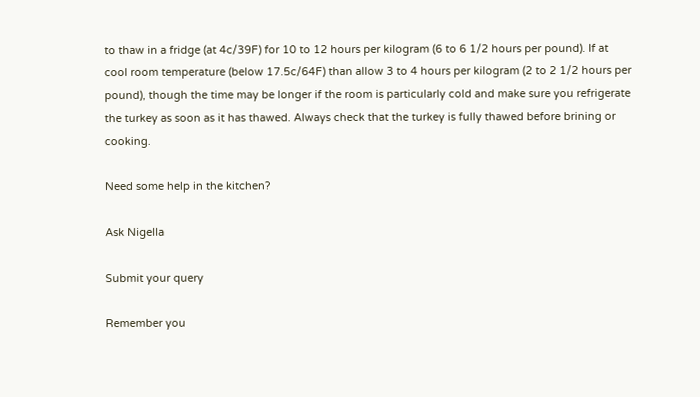to thaw in a fridge (at 4c/39F) for 10 to 12 hours per kilogram (6 to 6 1/2 hours per pound). If at cool room temperature (below 17.5c/64F) than allow 3 to 4 hours per kilogram (2 to 2 1/2 hours per pound), though the time may be longer if the room is particularly cold and make sure you refrigerate the turkey as soon as it has thawed. Always check that the turkey is fully thawed before brining or cooking.

Need some help in the kitchen?

Ask Nigella

Submit your query

Remember you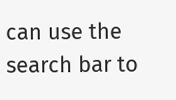can use the search bar to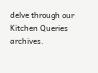delve through our Kitchen Queries archives.